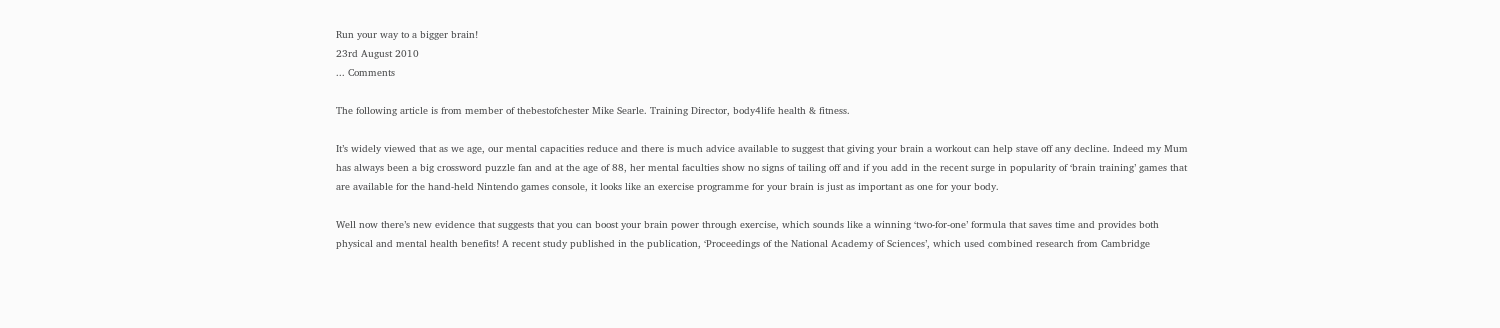Run your way to a bigger brain!
23rd August 2010
... Comments

The following article is from member of thebestofchester Mike Searle. Training Director, body4life health & fitness.

It’s widely viewed that as we age, our mental capacities reduce and there is much advice available to suggest that giving your brain a workout can help stave off any decline. Indeed my Mum has always been a big crossword puzzle fan and at the age of 88, her mental faculties show no signs of tailing off and if you add in the recent surge in popularity of ‘brain training’ games that are available for the hand-held Nintendo games console, it looks like an exercise programme for your brain is just as important as one for your body.

Well now there’s new evidence that suggests that you can boost your brain power through exercise, which sounds like a winning ‘two-for-one’ formula that saves time and provides both physical and mental health benefits! A recent study published in the publication, ‘Proceedings of the National Academy of Sciences’, which used combined research from Cambridge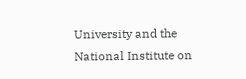University and the National Institute on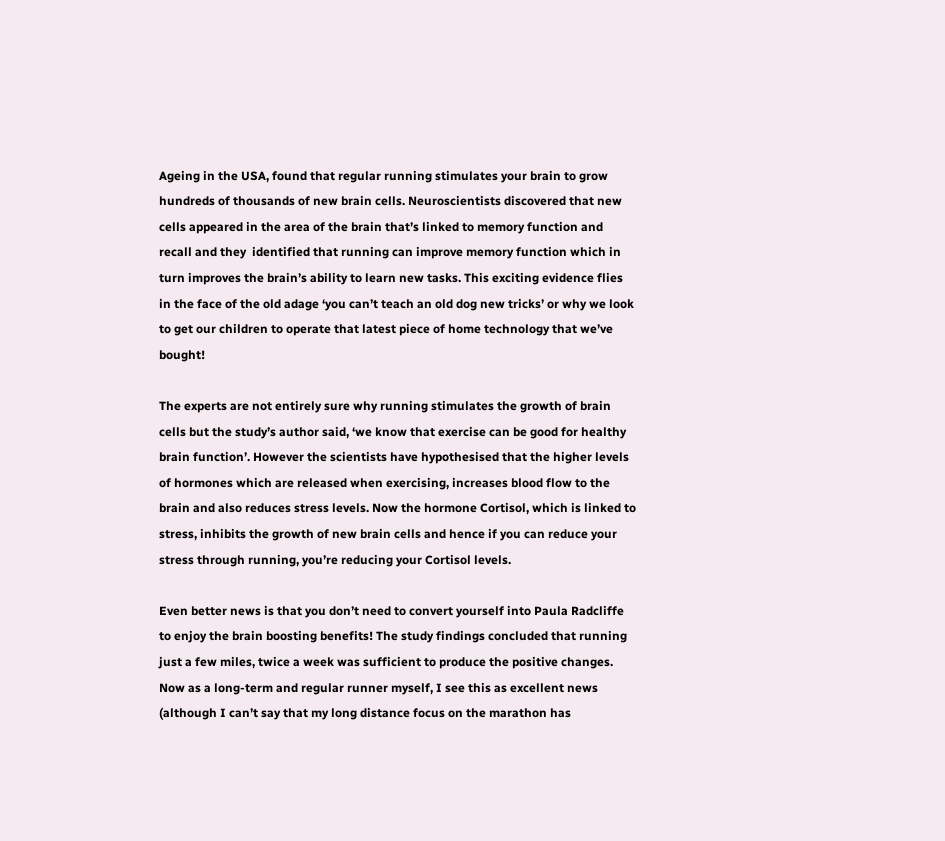Ageing in the USA, found that regular running stimulates your brain to grow hundreds of thousands of new brain cells. Neuroscientists discovered that new cells appeared in the area of the brain that’s linked to memory function and recall and they  identified that running can improve memory function which in turn improves the brain’s ability to learn new tasks. This exciting evidence flies in the face of the old adage ‘you can’t teach an old dog new tricks’ or why we look to get our children to operate that latest piece of home technology that we’ve bought!

The experts are not entirely sure why running stimulates the growth of brain cells but the study’s author said, ‘we know that exercise can be good for healthy brain function’. However the scientists have hypothesised that the higher levels of hormones which are released when exercising, increases blood flow to the brain and also reduces stress levels. Now the hormone Cortisol, which is linked to stress, inhibits the growth of new brain cells and hence if you can reduce your stress through running, you’re reducing your Cortisol levels.

Even better news is that you don’t need to convert yourself into Paula Radcliffe to enjoy the brain boosting benefits! The study findings concluded that running just a few miles, twice a week was sufficient to produce the positive changes. Now as a long-term and regular runner myself, I see this as excellent news (although I can’t say that my long distance focus on the marathon has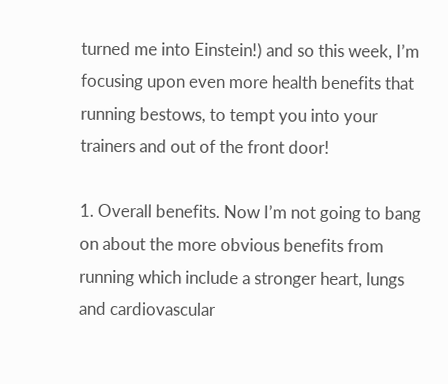turned me into Einstein!) and so this week, I’m focusing upon even more health benefits that running bestows, to tempt you into your trainers and out of the front door!

1. Overall benefits. Now I’m not going to bang on about the more obvious benefits from running which include a stronger heart, lungs and cardiovascular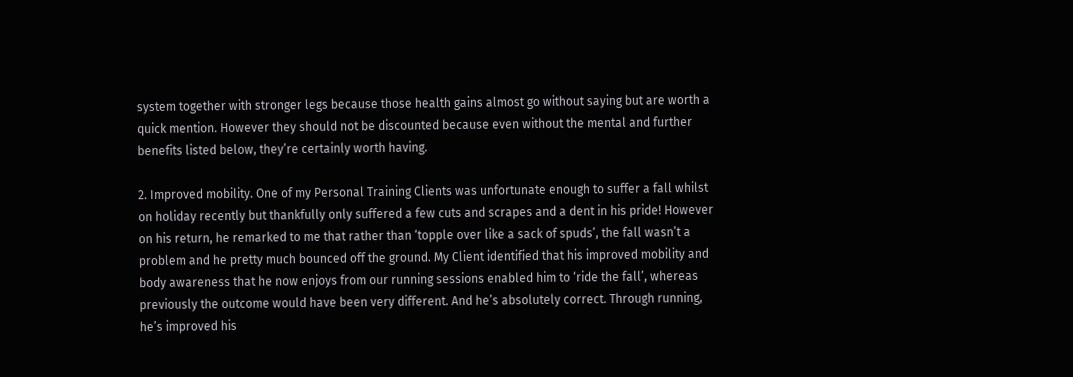system together with stronger legs because those health gains almost go without saying but are worth a quick mention. However they should not be discounted because even without the mental and further benefits listed below, they’re certainly worth having.

2. Improved mobility. One of my Personal Training Clients was unfortunate enough to suffer a fall whilst on holiday recently but thankfully only suffered a few cuts and scrapes and a dent in his pride! However on his return, he remarked to me that rather than ‘topple over like a sack of spuds’, the fall wasn’t a problem and he pretty much bounced off the ground. My Client identified that his improved mobility and body awareness that he now enjoys from our running sessions enabled him to ‘ride the fall’, whereas previously the outcome would have been very different. And he’s absolutely correct. Through running, he’s improved his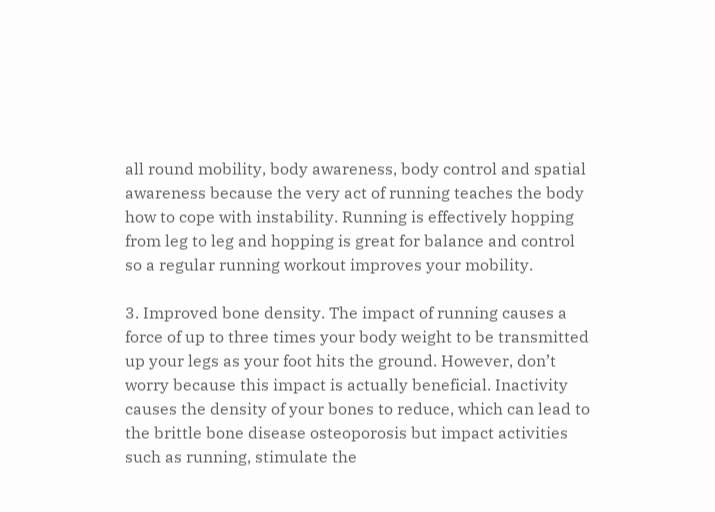all round mobility, body awareness, body control and spatial awareness because the very act of running teaches the body how to cope with instability. Running is effectively hopping from leg to leg and hopping is great for balance and control so a regular running workout improves your mobility.

3. Improved bone density. The impact of running causes a force of up to three times your body weight to be transmitted up your legs as your foot hits the ground. However, don’t worry because this impact is actually beneficial. Inactivity causes the density of your bones to reduce, which can lead to the brittle bone disease osteoporosis but impact activities such as running, stimulate the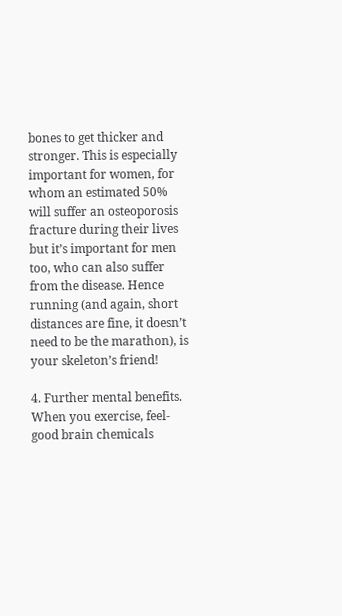bones to get thicker and stronger. This is especially important for women, for whom an estimated 50% will suffer an osteoporosis fracture during their lives but it’s important for men too, who can also suffer from the disease. Hence running (and again, short distances are fine, it doesn’t need to be the marathon), is your skeleton’s friend!

4. Further mental benefits. When you exercise, feel-good brain chemicals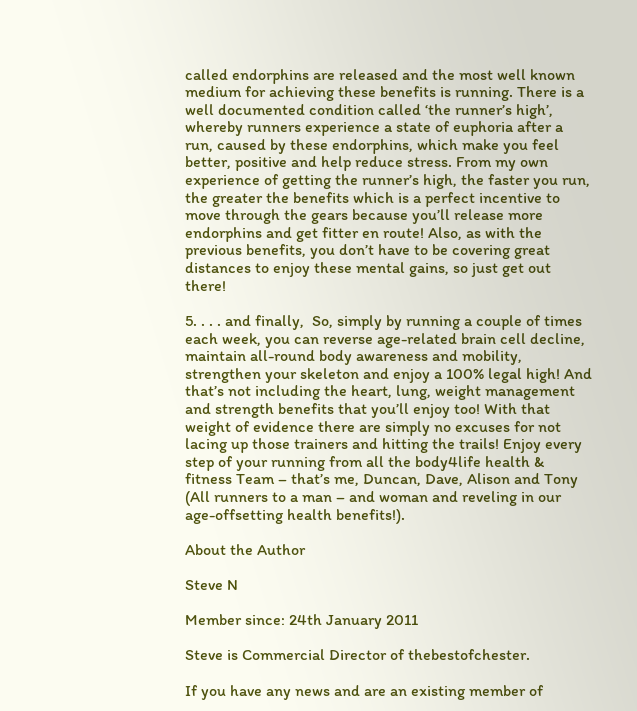called endorphins are released and the most well known medium for achieving these benefits is running. There is a well documented condition called ‘the runner’s high’, whereby runners experience a state of euphoria after a run, caused by these endorphins, which make you feel better, positive and help reduce stress. From my own experience of getting the runner’s high, the faster you run, the greater the benefits which is a perfect incentive to move through the gears because you’ll release more endorphins and get fitter en route! Also, as with the previous benefits, you don’t have to be covering great distances to enjoy these mental gains, so just get out there!

5. . . . and finally,  So, simply by running a couple of times each week, you can reverse age-related brain cell decline, maintain all-round body awareness and mobility, strengthen your skeleton and enjoy a 100% legal high! And that’s not including the heart, lung, weight management and strength benefits that you’ll enjoy too! With that weight of evidence there are simply no excuses for not lacing up those trainers and hitting the trails! Enjoy every step of your running from all the body4life health & fitness Team – that’s me, Duncan, Dave, Alison and Tony (All runners to a man – and woman and reveling in our age-offsetting health benefits!).

About the Author

Steve N

Member since: 24th January 2011

Steve is Commercial Director of thebestofchester.

If you have any news and are an existing member of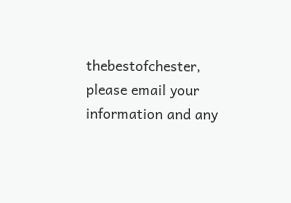thebestofchester, please email your information and any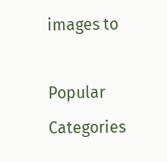images to

Popular Categories